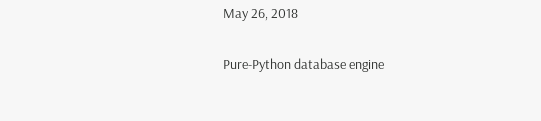May 26, 2018

Pure-Python database engine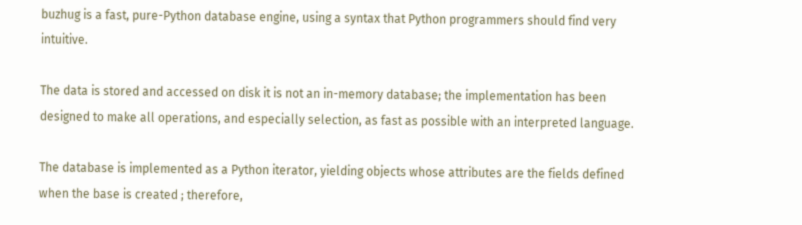buzhug is a fast, pure-Python database engine, using a syntax that Python programmers should find very intuitive.

The data is stored and accessed on disk it is not an in-memory database; the implementation has been designed to make all operations, and especially selection, as fast as possible with an interpreted language.

The database is implemented as a Python iterator, yielding objects whose attributes are the fields defined when the base is created ; therefore,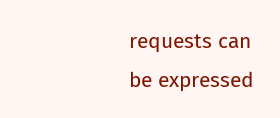requests can be expressed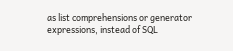as list comprehensions or generator expressions, instead of SQL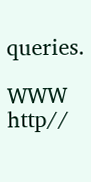queries.

WWW http//